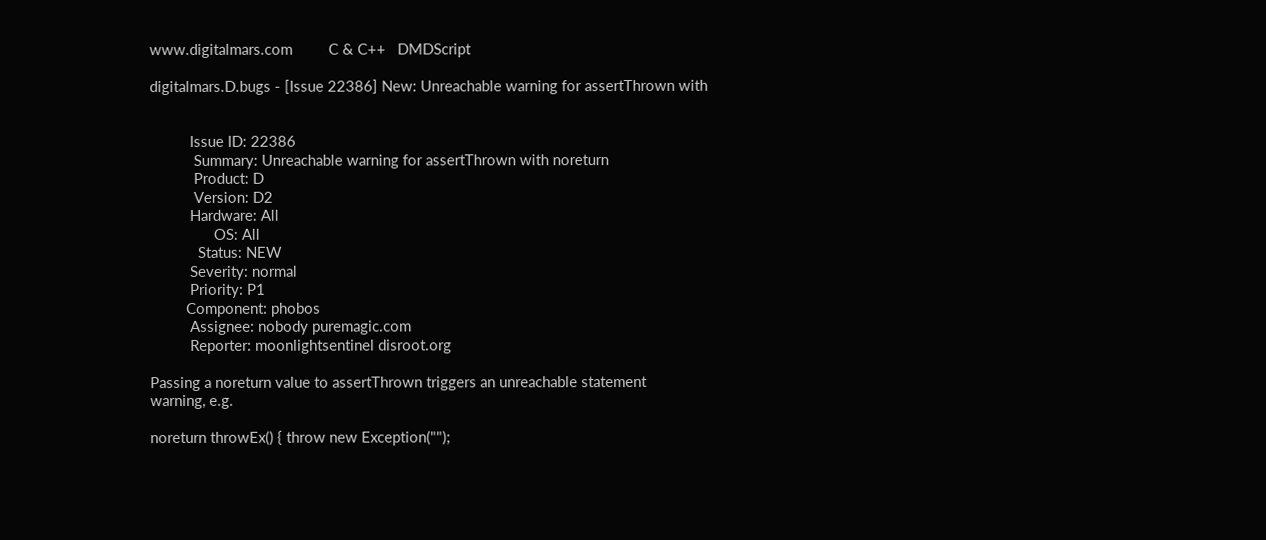www.digitalmars.com         C & C++   DMDScript

digitalmars.D.bugs - [Issue 22386] New: Unreachable warning for assertThrown with


          Issue ID: 22386
           Summary: Unreachable warning for assertThrown with noreturn
           Product: D
           Version: D2
          Hardware: All
                OS: All
            Status: NEW
          Severity: normal
          Priority: P1
         Component: phobos
          Assignee: nobody puremagic.com
          Reporter: moonlightsentinel disroot.org

Passing a noreturn value to assertThrown triggers an unreachable statement
warning, e.g.

noreturn throwEx() { throw new Exception("");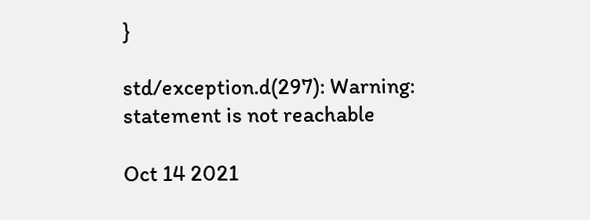}

std/exception.d(297): Warning: statement is not reachable

Oct 14 2021